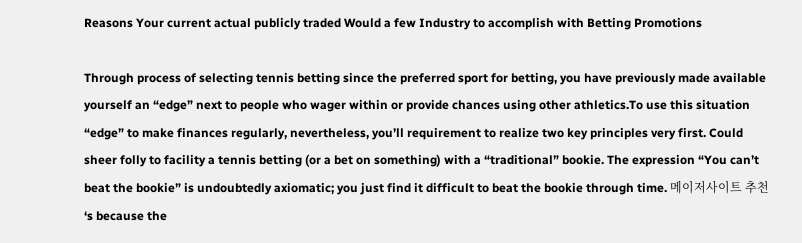Reasons Your current actual publicly traded Would a few Industry to accomplish with Betting Promotions

Through process of selecting tennis betting since the preferred sport for betting, you have previously made available yourself an “edge” next to people who wager within or provide chances using other athletics.To use this situation “edge” to make finances regularly, nevertheless, you’ll requirement to realize two key principles very first. Could sheer folly to facility a tennis betting (or a bet on something) with a “traditional” bookie. The expression “You can’t beat the bookie” is undoubtedly axiomatic; you just find it difficult to beat the bookie through time. 메이저사이트 추천 ‘s because the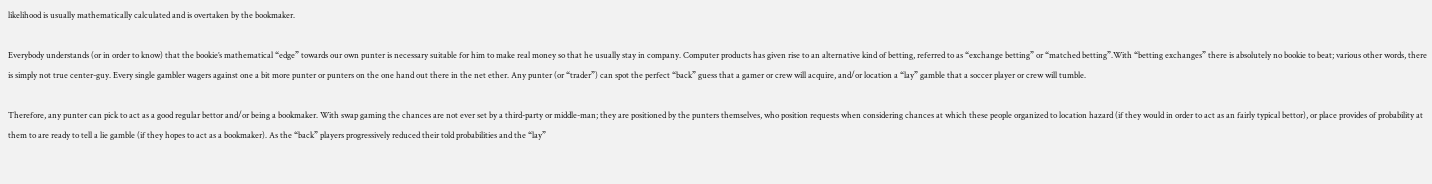likelihood is usually mathematically calculated and is overtaken by the bookmaker.

Everybody understands (or in order to know) that the bookie’s mathematical “edge” towards our own punter is necessary suitable for him to make real money so that he usually stay in company. Computer products has given rise to an alternative kind of betting, referred to as “exchange betting” or “matched betting”.With “betting exchanges” there is absolutely no bookie to beat; various other words, there is simply not true center-guy. Every single gambler wagers against one a bit more punter or punters on the one hand out there in the net ether. Any punter (or “trader”) can spot the perfect “back” guess that a gamer or crew will acquire, and/or location a “lay” gamble that a soccer player or crew will tumble.

Therefore, any punter can pick to act as a good regular bettor and/or being a bookmaker. With swap gaming the chances are not ever set by a third-party or middle-man; they are positioned by the punters themselves, who position requests when considering chances at which these people organized to location hazard (if they would in order to act as an fairly typical bettor), or place provides of probability at them to are ready to tell a lie gamble (if they hopes to act as a bookmaker). As the “back” players progressively reduced their told probabilities and the “lay”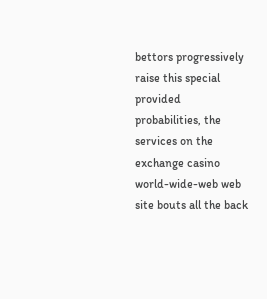bettors progressively raise this special provided probabilities, the services on the exchange casino world-wide-web web site bouts all the back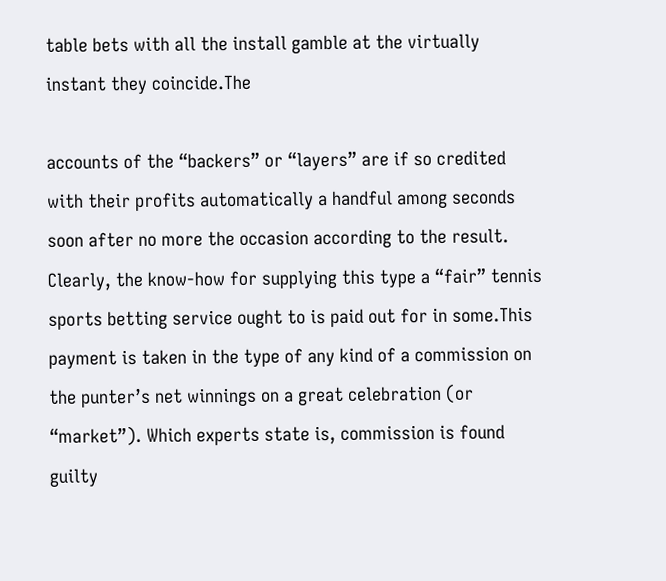table bets with all the install gamble at the virtually instant they coincide.The

accounts of the “backers” or “layers” are if so credited with their profits automatically a handful among seconds soon after no more the occasion according to the result. Clearly, the know-how for supplying this type a “fair” tennis sports betting service ought to is paid out for in some.This payment is taken in the type of any kind of a commission on the punter’s net winnings on a great celebration (or “market”). Which experts state is, commission is found guilty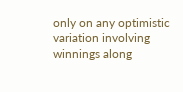only on any optimistic variation involving winnings along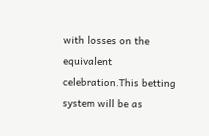with losses on the equivalent celebration.This betting system will be as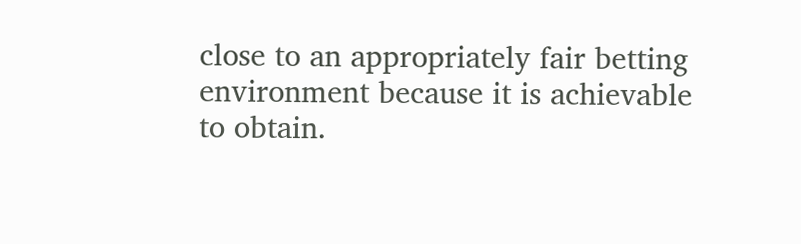close to an appropriately fair betting environment because it is achievable to obtain.